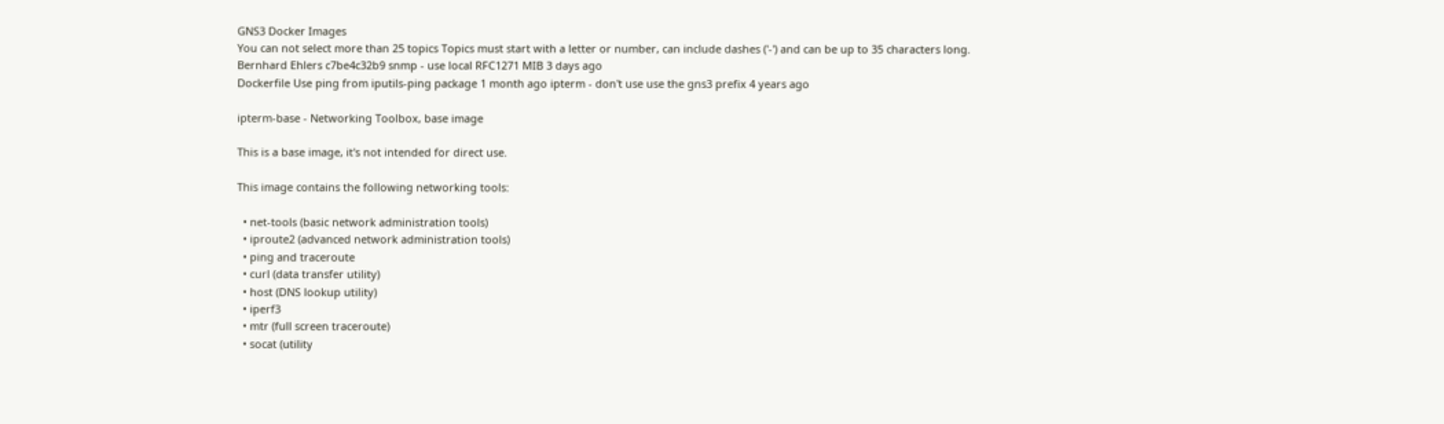GNS3 Docker Images
You can not select more than 25 topics Topics must start with a letter or number, can include dashes ('-') and can be up to 35 characters long.
Bernhard Ehlers c7be4c32b9 snmp - use local RFC1271 MIB 3 days ago
Dockerfile Use ping from iputils-ping package 1 month ago ipterm - don't use use the gns3 prefix 4 years ago

ipterm-base - Networking Toolbox, base image

This is a base image, it's not intended for direct use.

This image contains the following networking tools:

  • net-tools (basic network administration tools)
  • iproute2 (advanced network administration tools)
  • ping and traceroute
  • curl (data transfer utility)
  • host (DNS lookup utility)
  • iperf3
  • mtr (full screen traceroute)
  • socat (utility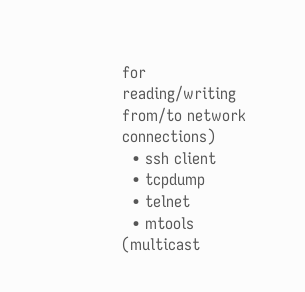for reading/writing from/to network connections)
  • ssh client
  • tcpdump
  • telnet
  • mtools (multicast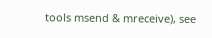tools msend & mreceive), see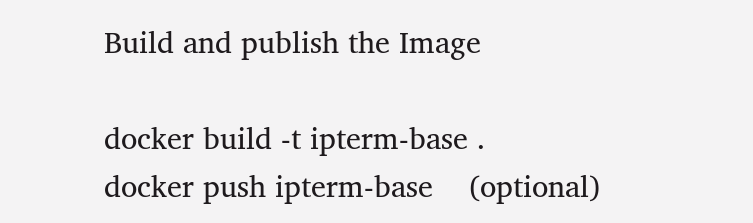Build and publish the Image

docker build -t ipterm-base .
docker push ipterm-base    (optional)